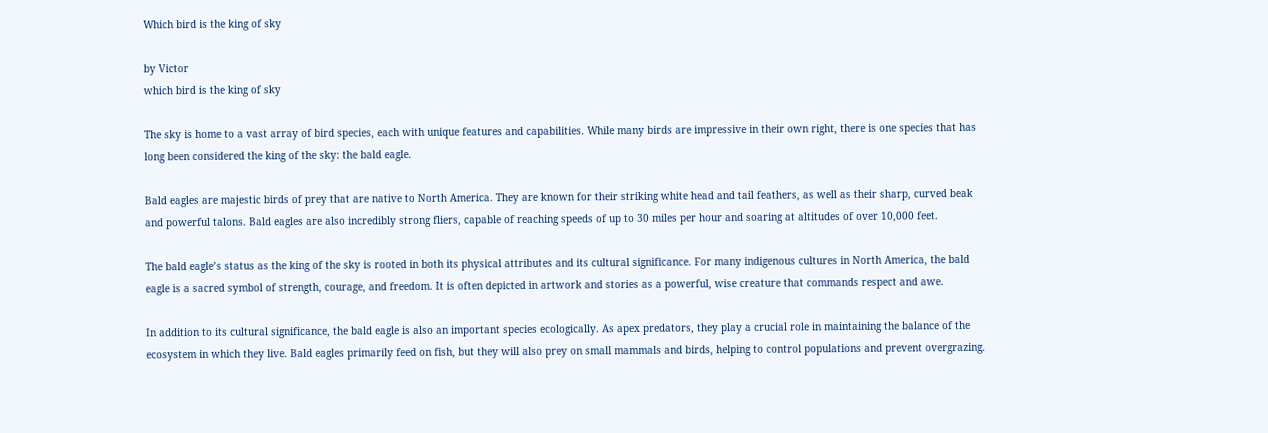Which bird is the king of sky

by Victor
which bird is the king of sky

The sky is home to a vast array of bird species, each with unique features and capabilities. While many birds are impressive in their own right, there is one species that has long been considered the king of the sky: the bald eagle.

Bald eagles are majestic birds of prey that are native to North America. They are known for their striking white head and tail feathers, as well as their sharp, curved beak and powerful talons. Bald eagles are also incredibly strong fliers, capable of reaching speeds of up to 30 miles per hour and soaring at altitudes of over 10,000 feet.

The bald eagle’s status as the king of the sky is rooted in both its physical attributes and its cultural significance. For many indigenous cultures in North America, the bald eagle is a sacred symbol of strength, courage, and freedom. It is often depicted in artwork and stories as a powerful, wise creature that commands respect and awe.

In addition to its cultural significance, the bald eagle is also an important species ecologically. As apex predators, they play a crucial role in maintaining the balance of the ecosystem in which they live. Bald eagles primarily feed on fish, but they will also prey on small mammals and birds, helping to control populations and prevent overgrazing.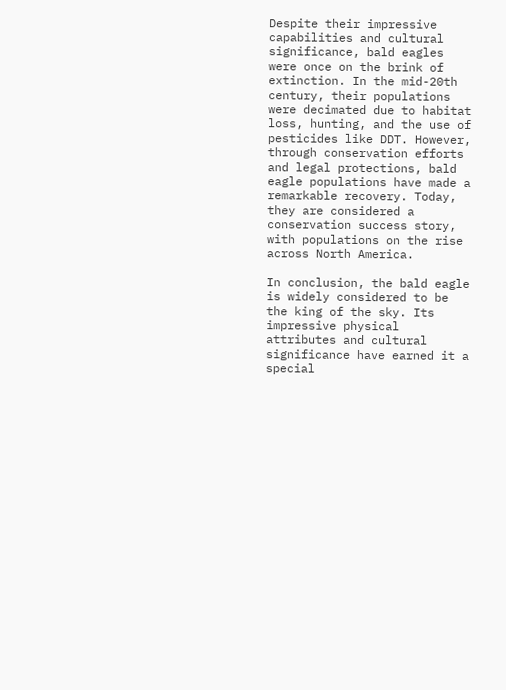Despite their impressive capabilities and cultural significance, bald eagles were once on the brink of extinction. In the mid-20th century, their populations were decimated due to habitat loss, hunting, and the use of pesticides like DDT. However, through conservation efforts and legal protections, bald eagle populations have made a remarkable recovery. Today, they are considered a conservation success story, with populations on the rise across North America.

In conclusion, the bald eagle is widely considered to be the king of the sky. Its impressive physical attributes and cultural significance have earned it a special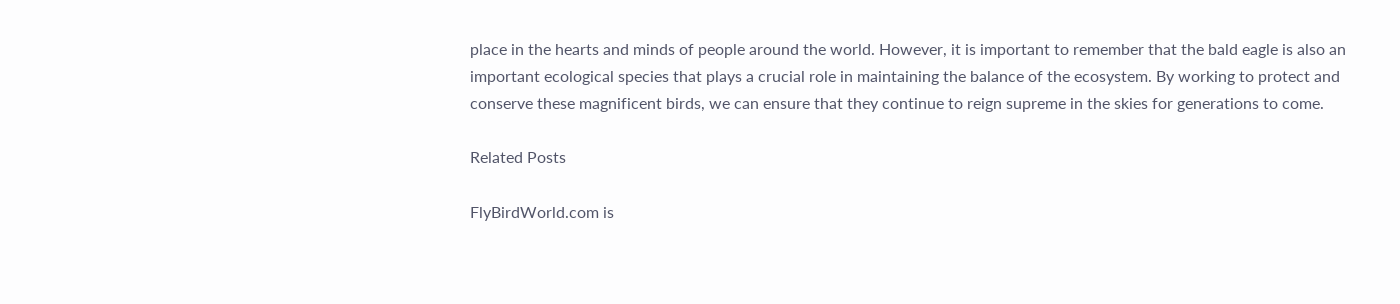place in the hearts and minds of people around the world. However, it is important to remember that the bald eagle is also an important ecological species that plays a crucial role in maintaining the balance of the ecosystem. By working to protect and conserve these magnificent birds, we can ensure that they continue to reign supreme in the skies for generations to come.

Related Posts

FlyBirdWorld.com is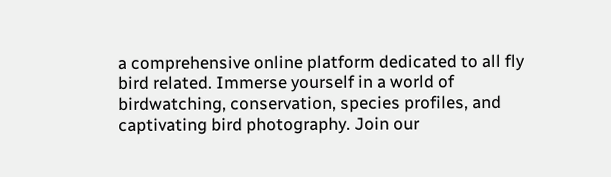a comprehensive online platform dedicated to all fly bird related. Immerse yourself in a world of birdwatching, conservation, species profiles, and captivating bird photography. Join our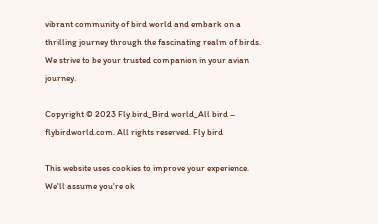vibrant community of bird world and embark on a thrilling journey through the fascinating realm of birds. We strive to be your trusted companion in your avian journey.

Copyright © 2023 Fly bird_Bird world_All bird – flybirdworld.com. All rights reserved. Fly bird

This website uses cookies to improve your experience. We'll assume you're ok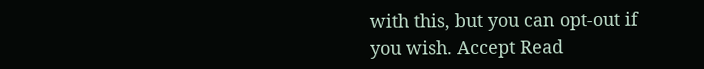with this, but you can opt-out if you wish. Accept Read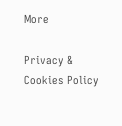More

Privacy & Cookies Policy